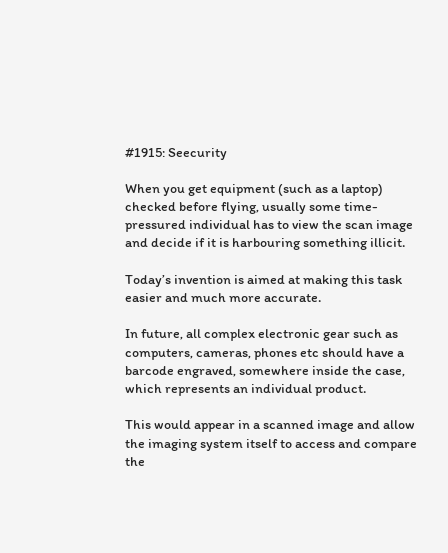#1915: Seecurity

When you get equipment (such as a laptop) checked before flying, usually some time-pressured individual has to view the scan image and decide if it is harbouring something illicit.

Today’s invention is aimed at making this task easier and much more accurate.

In future, all complex electronic gear such as computers, cameras, phones etc should have a barcode engraved, somewhere inside the case, which represents an individual product.

This would appear in a scanned image and allow the imaging system itself to access and compare the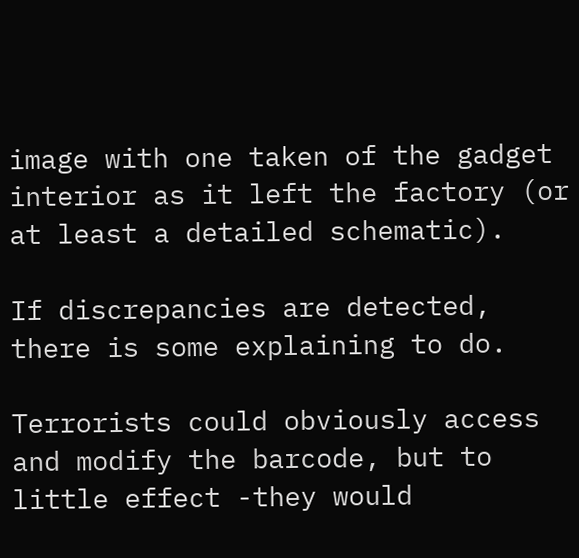image with one taken of the gadget interior as it left the factory (or at least a detailed schematic).

If discrepancies are detected, there is some explaining to do.

Terrorists could obviously access and modify the barcode, but to little effect -they would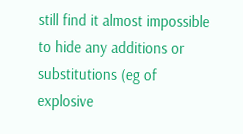still find it almost impossible to hide any additions or substitutions (eg of explosive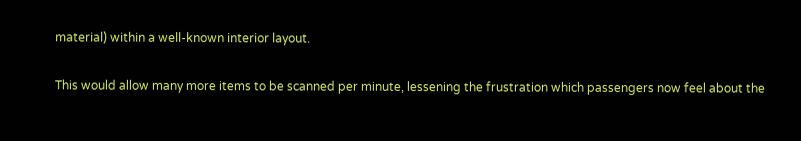material) within a well-known interior layout.

This would allow many more items to be scanned per minute, lessening the frustration which passengers now feel about the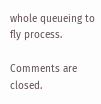whole queueing to fly process.

Comments are closed.